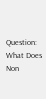Question: What Does Non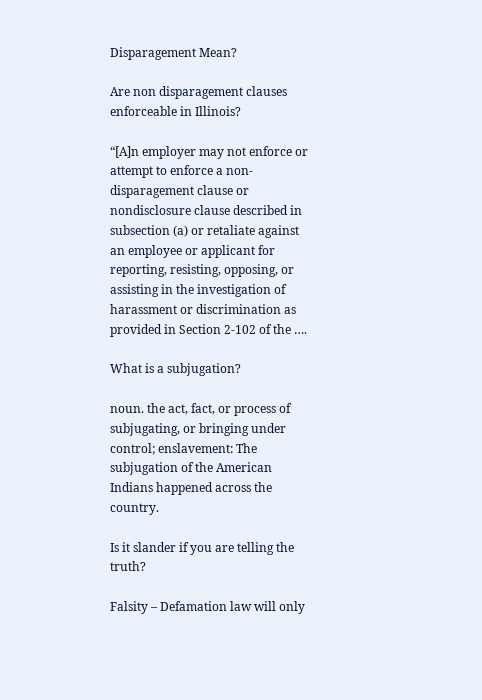Disparagement Mean?

Are non disparagement clauses enforceable in Illinois?

“[A]n employer may not enforce or attempt to enforce a non-disparagement clause or nondisclosure clause described in subsection (a) or retaliate against an employee or applicant for reporting, resisting, opposing, or assisting in the investigation of harassment or discrimination as provided in Section 2-102 of the ….

What is a subjugation?

noun. the act, fact, or process of subjugating, or bringing under control; enslavement: The subjugation of the American Indians happened across the country.

Is it slander if you are telling the truth?

Falsity – Defamation law will only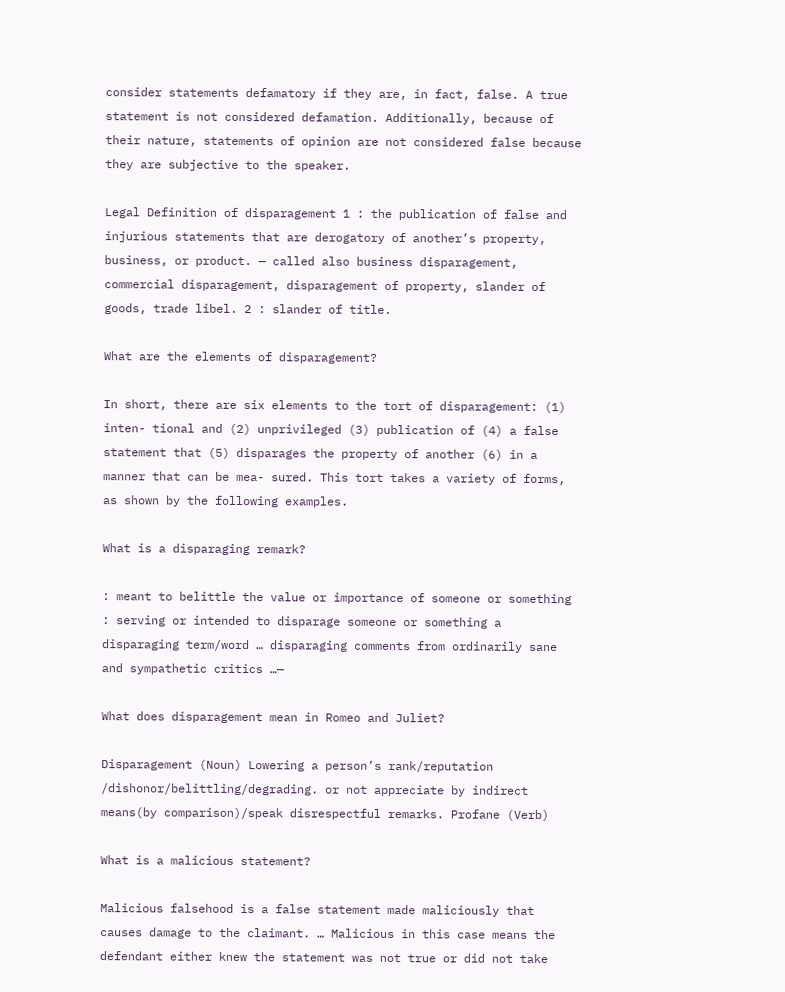consider statements defamatory if they are, in fact, false. A true statement is not considered defamation. Additionally, because of their nature, statements of opinion are not considered false because they are subjective to the speaker.

Legal Definition of disparagement 1 : the publication of false and injurious statements that are derogatory of another’s property, business, or product. — called also business disparagement, commercial disparagement, disparagement of property, slander of goods, trade libel. 2 : slander of title.

What are the elements of disparagement?

In short, there are six elements to the tort of disparagement: (1) inten- tional and (2) unprivileged (3) publication of (4) a false statement that (5) disparages the property of another (6) in a manner that can be mea- sured. This tort takes a variety of forms, as shown by the following examples.

What is a disparaging remark?

: meant to belittle the value or importance of someone or something : serving or intended to disparage someone or something a disparaging term/word … disparaging comments from ordinarily sane and sympathetic critics …—

What does disparagement mean in Romeo and Juliet?

Disparagement (Noun) Lowering a person’s rank/reputation /dishonor/belittling/degrading. or not appreciate by indirect means(by comparison)/speak disrespectful remarks. Profane (Verb)

What is a malicious statement?

Malicious falsehood is a false statement made maliciously that causes damage to the claimant. … Malicious in this case means the defendant either knew the statement was not true or did not take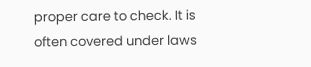proper care to check. It is often covered under laws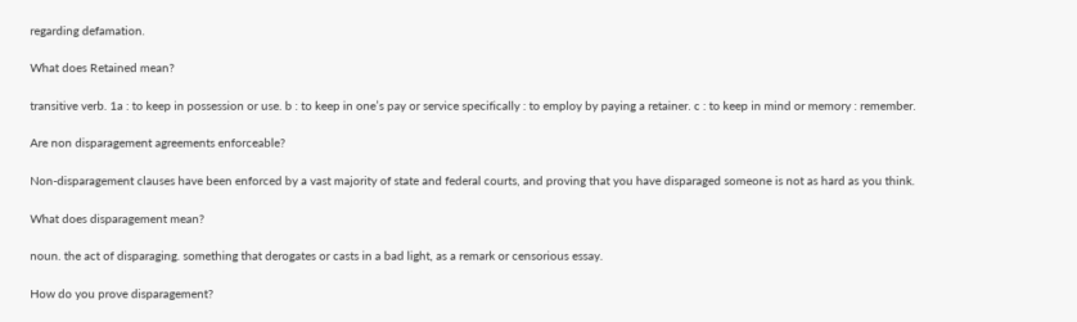regarding defamation.

What does Retained mean?

transitive verb. 1a : to keep in possession or use. b : to keep in one’s pay or service specifically : to employ by paying a retainer. c : to keep in mind or memory : remember.

Are non disparagement agreements enforceable?

Non-disparagement clauses have been enforced by a vast majority of state and federal courts, and proving that you have disparaged someone is not as hard as you think.

What does disparagement mean?

noun. the act of disparaging. something that derogates or casts in a bad light, as a remark or censorious essay.

How do you prove disparagement?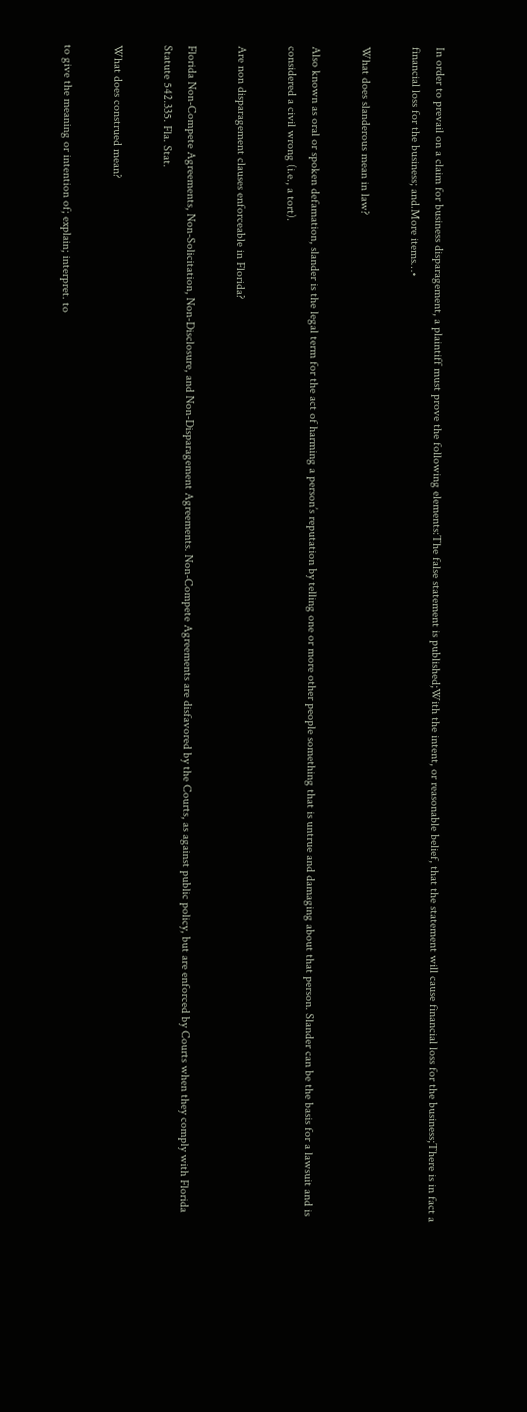In order to prevail on a claim for business disparagement, a plaintiff must prove the following elements:The false statement is published;With the intent, or reasonable belief, that the statement will cause financial loss for the business;There is in fact a financial loss for the business; and.More items…•

What does slanderous mean in law?

Also known as oral or spoken defamation, slander is the legal term for the act of harming a person’s reputation by telling one or more other people something that is untrue and damaging about that person. Slander can be the basis for a lawsuit and is considered a civil wrong (i.e., a tort).

Are non disparagement clauses enforceable in Florida?

Florida Non-Compete Agreements, Non-Solicitation, Non-Disclosure, and Non-Disparagement Agreements. Non-Compete Agreements are disfavored by the Courts, as against public policy, but are enforced by Courts when they comply with Florida Statute 542.335. Fla. Stat.

What does construed mean?

to give the meaning or intention of; explain; interpret. to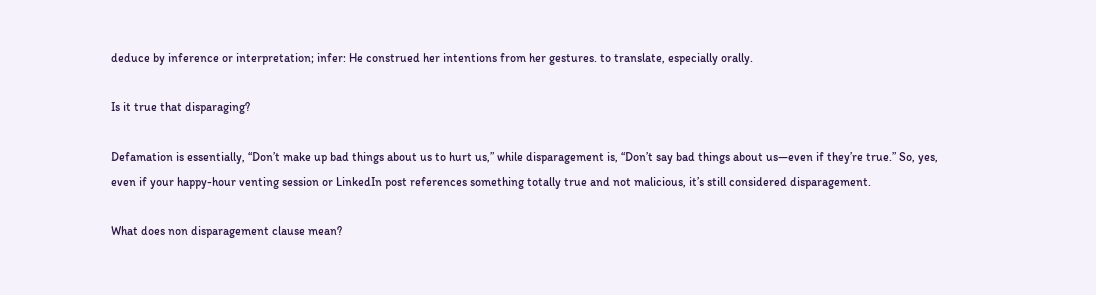deduce by inference or interpretation; infer: He construed her intentions from her gestures. to translate, especially orally.

Is it true that disparaging?

Defamation is essentially, “Don’t make up bad things about us to hurt us,” while disparagement is, “Don’t say bad things about us—even if they’re true.” So, yes, even if your happy-hour venting session or LinkedIn post references something totally true and not malicious, it’s still considered disparagement.

What does non disparagement clause mean?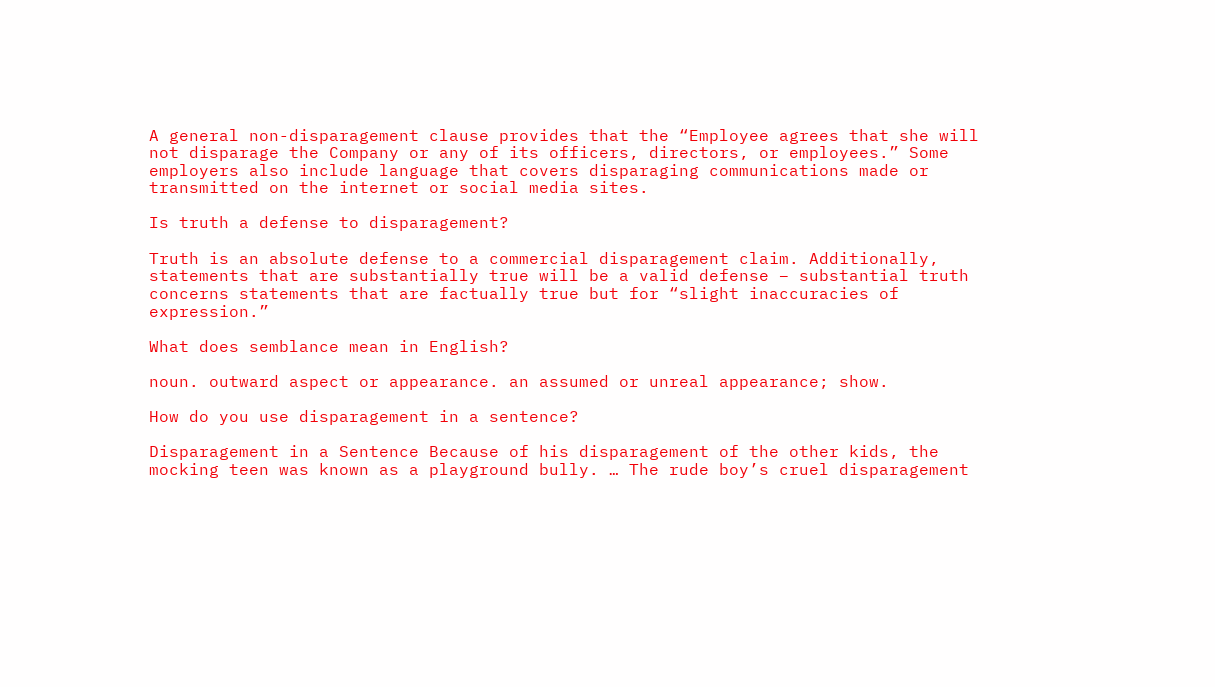A general non-disparagement clause provides that the “Employee agrees that she will not disparage the Company or any of its officers, directors, or employees.” Some employers also include language that covers disparaging communications made or transmitted on the internet or social media sites.

Is truth a defense to disparagement?

Truth is an absolute defense to a commercial disparagement claim. Additionally, statements that are substantially true will be a valid defense – substantial truth concerns statements that are factually true but for “slight inaccuracies of expression.”

What does semblance mean in English?

noun. outward aspect or appearance. an assumed or unreal appearance; show.

How do you use disparagement in a sentence?

Disparagement in a Sentence Because of his disparagement of the other kids, the mocking teen was known as a playground bully. … The rude boy’s cruel disparagement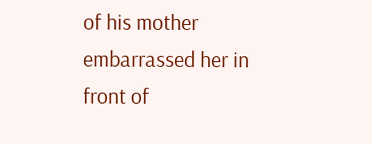of his mother embarrassed her in front of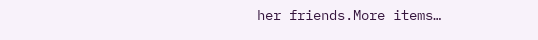her friends.More items…